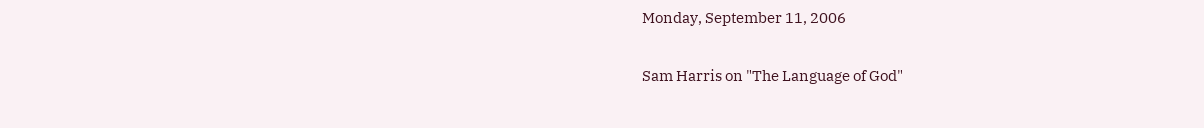Monday, September 11, 2006

Sam Harris on "The Language of God"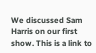We discussed Sam Harris on our first show. This is a link to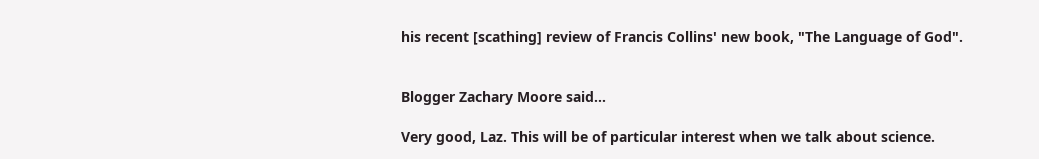his recent [scathing] review of Francis Collins' new book, "The Language of God".


Blogger Zachary Moore said...

Very good, Laz. This will be of particular interest when we talk about science.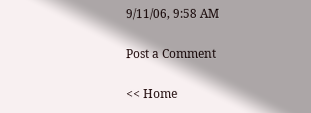9/11/06, 9:58 AM

Post a Comment

<< Home